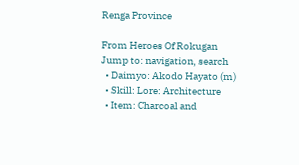Renga Province

From Heroes Of Rokugan
Jump to: navigation, search
  • Daimyo: Akodo Hayato (m)
  • Skill: Lore: Architecture
  • Item: Charcoal and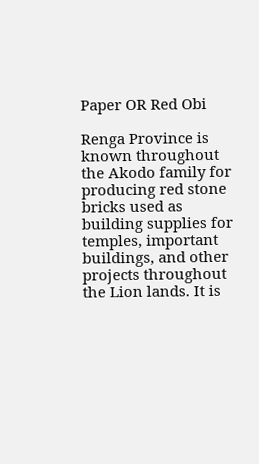Paper OR Red Obi

Renga Province is known throughout the Akodo family for producing red stone bricks used as building supplies for temples, important buildings, and other projects throughout the Lion lands. It is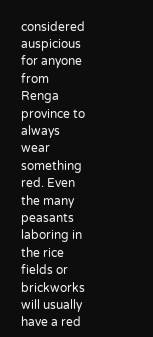considered auspicious for anyone from Renga province to always wear something red. Even the many peasants laboring in the rice fields or brickworks will usually have a red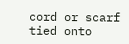cord or scarf tied onto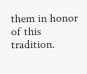them in honor of this tradition.